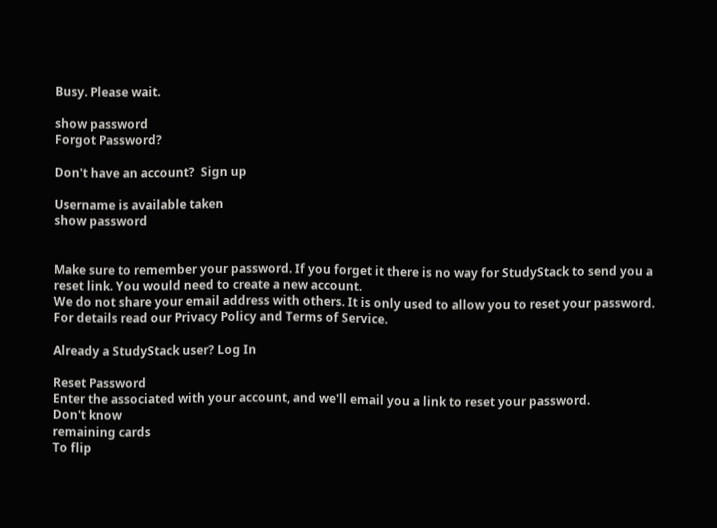Busy. Please wait.

show password
Forgot Password?

Don't have an account?  Sign up

Username is available taken
show password


Make sure to remember your password. If you forget it there is no way for StudyStack to send you a reset link. You would need to create a new account.
We do not share your email address with others. It is only used to allow you to reset your password. For details read our Privacy Policy and Terms of Service.

Already a StudyStack user? Log In

Reset Password
Enter the associated with your account, and we'll email you a link to reset your password.
Don't know
remaining cards
To flip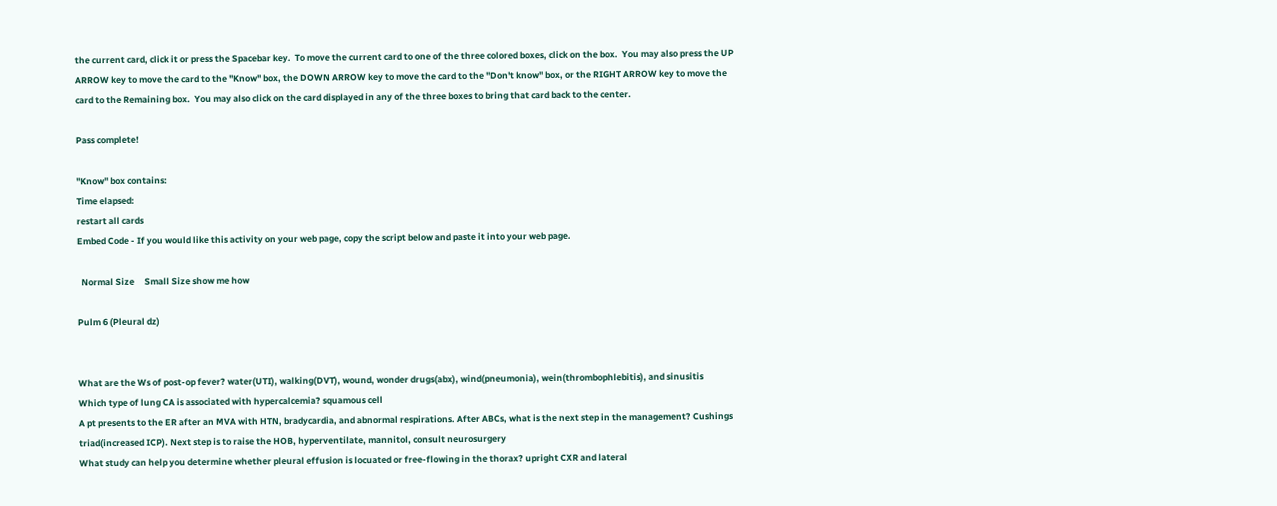the current card, click it or press the Spacebar key.  To move the current card to one of the three colored boxes, click on the box.  You may also press the UP ARROW key to move the card to the "Know" box, the DOWN ARROW key to move the card to the "Don't know" box, or the RIGHT ARROW key to move the card to the Remaining box.  You may also click on the card displayed in any of the three boxes to bring that card back to the center.

Pass complete!

"Know" box contains:
Time elapsed:
restart all cards
Embed Code - If you would like this activity on your web page, copy the script below and paste it into your web page.

  Normal Size     Small Size show me how

Pulm 6 (Pleural dz)


What are the Ws of post-op fever? water(UTI), walking(DVT), wound, wonder drugs(abx), wind(pneumonia), wein(thrombophlebitis), and sinusitis
Which type of lung CA is associated with hypercalcemia? squamous cell
A pt presents to the ER after an MVA with HTN, bradycardia, and abnormal respirations. After ABCs, what is the next step in the management? Cushings triad(increased ICP). Next step is to raise the HOB, hyperventilate, mannitol, consult neurosurgery
What study can help you determine whether pleural effusion is locuated or free-flowing in the thorax? upright CXR and lateral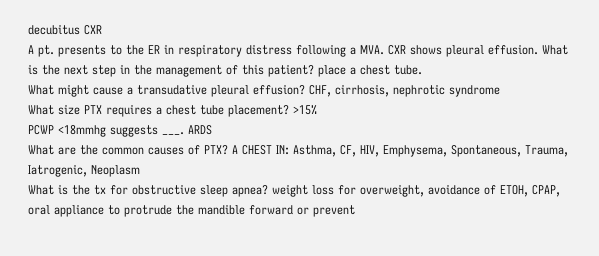decubitus CXR
A pt. presents to the ER in respiratory distress following a MVA. CXR shows pleural effusion. What is the next step in the management of this patient? place a chest tube.
What might cause a transudative pleural effusion? CHF, cirrhosis, nephrotic syndrome
What size PTX requires a chest tube placement? >15%
PCWP <18mmhg suggests ___. ARDS
What are the common causes of PTX? A CHEST IN: Asthma, CF, HIV, Emphysema, Spontaneous, Trauma, Iatrogenic, Neoplasm
What is the tx for obstructive sleep apnea? weight loss for overweight, avoidance of ETOH, CPAP, oral appliance to protrude the mandible forward or prevent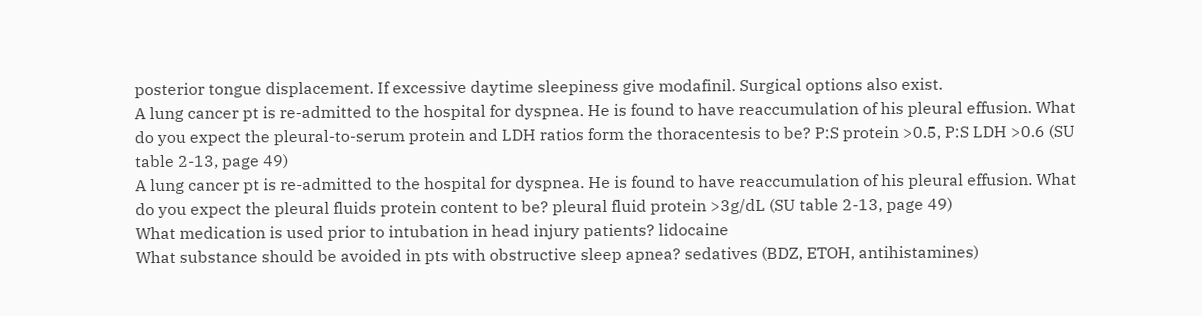posterior tongue displacement. If excessive daytime sleepiness give modafinil. Surgical options also exist.
A lung cancer pt is re-admitted to the hospital for dyspnea. He is found to have reaccumulation of his pleural effusion. What do you expect the pleural-to-serum protein and LDH ratios form the thoracentesis to be? P:S protein >0.5, P:S LDH >0.6 (SU table 2-13, page 49)
A lung cancer pt is re-admitted to the hospital for dyspnea. He is found to have reaccumulation of his pleural effusion. What do you expect the pleural fluids protein content to be? pleural fluid protein >3g/dL (SU table 2-13, page 49)
What medication is used prior to intubation in head injury patients? lidocaine
What substance should be avoided in pts with obstructive sleep apnea? sedatives (BDZ, ETOH, antihistamines)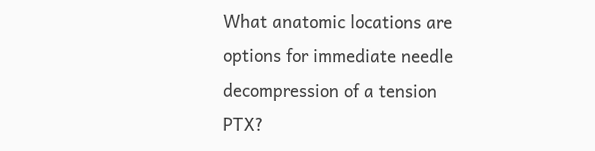What anatomic locations are options for immediate needle decompression of a tension PTX?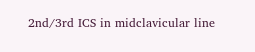2nd/3rd ICS in midclavicular line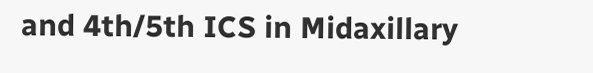and 4th/5th ICS in Midaxillary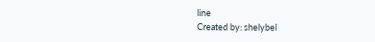line
Created by: shelybel